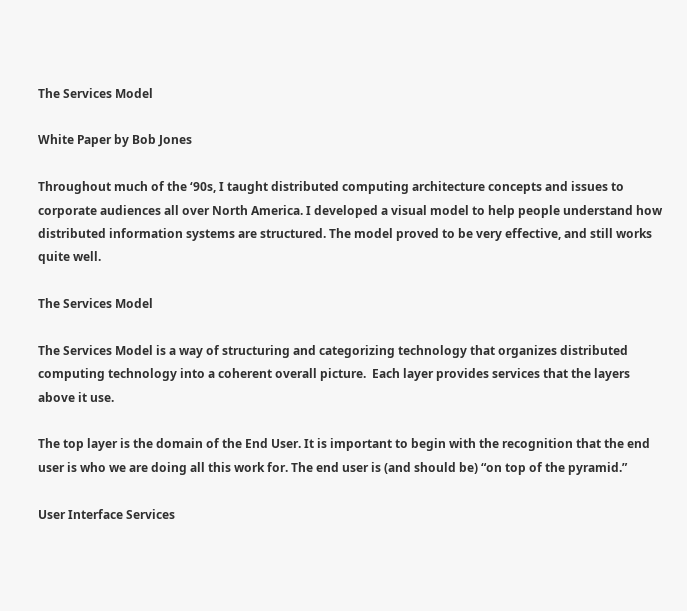The Services Model

White Paper by Bob Jones

Throughout much of the ‘90s, I taught distributed computing architecture concepts and issues to corporate audiences all over North America. I developed a visual model to help people understand how distributed information systems are structured. The model proved to be very effective, and still works quite well.

The Services Model

The Services Model is a way of structuring and categorizing technology that organizes distributed computing technology into a coherent overall picture.  Each layer provides services that the layers above it use.

The top layer is the domain of the End User. It is important to begin with the recognition that the end user is who we are doing all this work for. The end user is (and should be) “on top of the pyramid.”

User Interface Services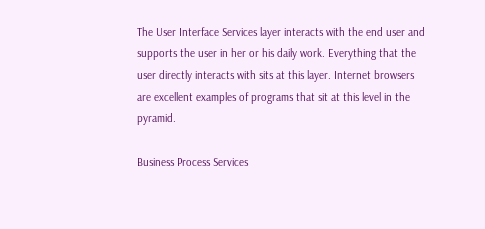The User Interface Services layer interacts with the end user and supports the user in her or his daily work. Everything that the user directly interacts with sits at this layer. Internet browsers are excellent examples of programs that sit at this level in the pyramid.

Business Process Services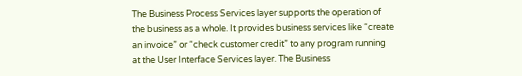The Business Process Services layer supports the operation of the business as a whole. It provides business services like “create an invoice” or “check customer credit” to any program running at the User Interface Services layer. The Business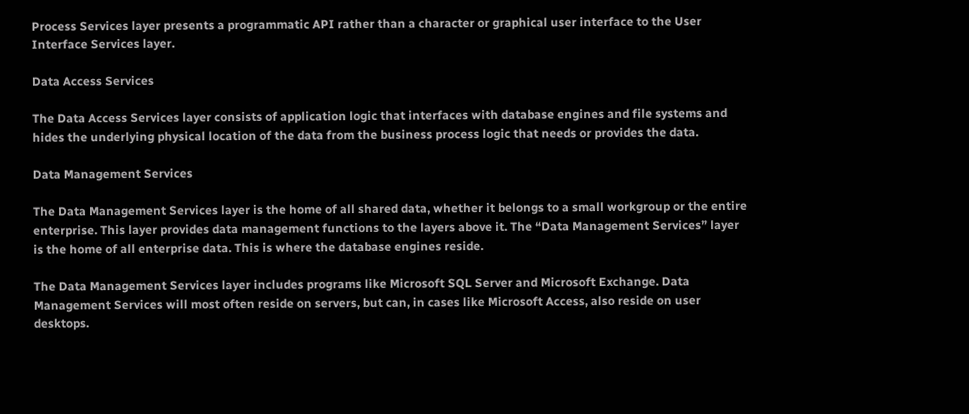Process Services layer presents a programmatic API rather than a character or graphical user interface to the User Interface Services layer.

Data Access Services

The Data Access Services layer consists of application logic that interfaces with database engines and file systems and hides the underlying physical location of the data from the business process logic that needs or provides the data.

Data Management Services

The Data Management Services layer is the home of all shared data, whether it belongs to a small workgroup or the entire enterprise. This layer provides data management functions to the layers above it. The “Data Management Services” layer is the home of all enterprise data. This is where the database engines reside.

The Data Management Services layer includes programs like Microsoft SQL Server and Microsoft Exchange. Data Management Services will most often reside on servers, but can, in cases like Microsoft Access, also reside on user desktops.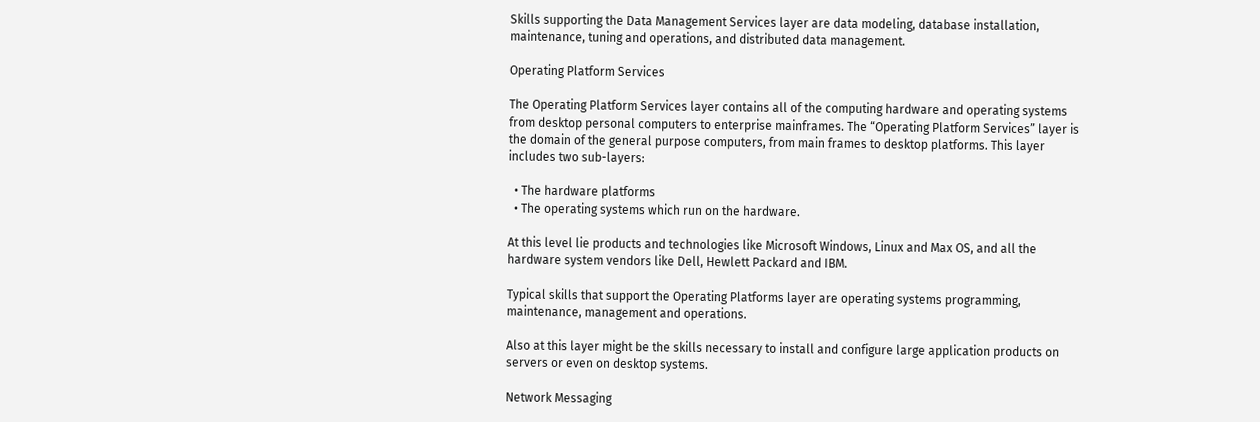Skills supporting the Data Management Services layer are data modeling, database installation, maintenance, tuning and operations, and distributed data management.

Operating Platform Services

The Operating Platform Services layer contains all of the computing hardware and operating systems from desktop personal computers to enterprise mainframes. The “Operating Platform Services” layer is the domain of the general purpose computers, from main frames to desktop platforms. This layer includes two sub-layers:

  • The hardware platforms
  • The operating systems which run on the hardware.

At this level lie products and technologies like Microsoft Windows, Linux and Max OS, and all the hardware system vendors like Dell, Hewlett Packard and IBM.

Typical skills that support the Operating Platforms layer are operating systems programming, maintenance, management and operations.

Also at this layer might be the skills necessary to install and configure large application products on servers or even on desktop systems.

Network Messaging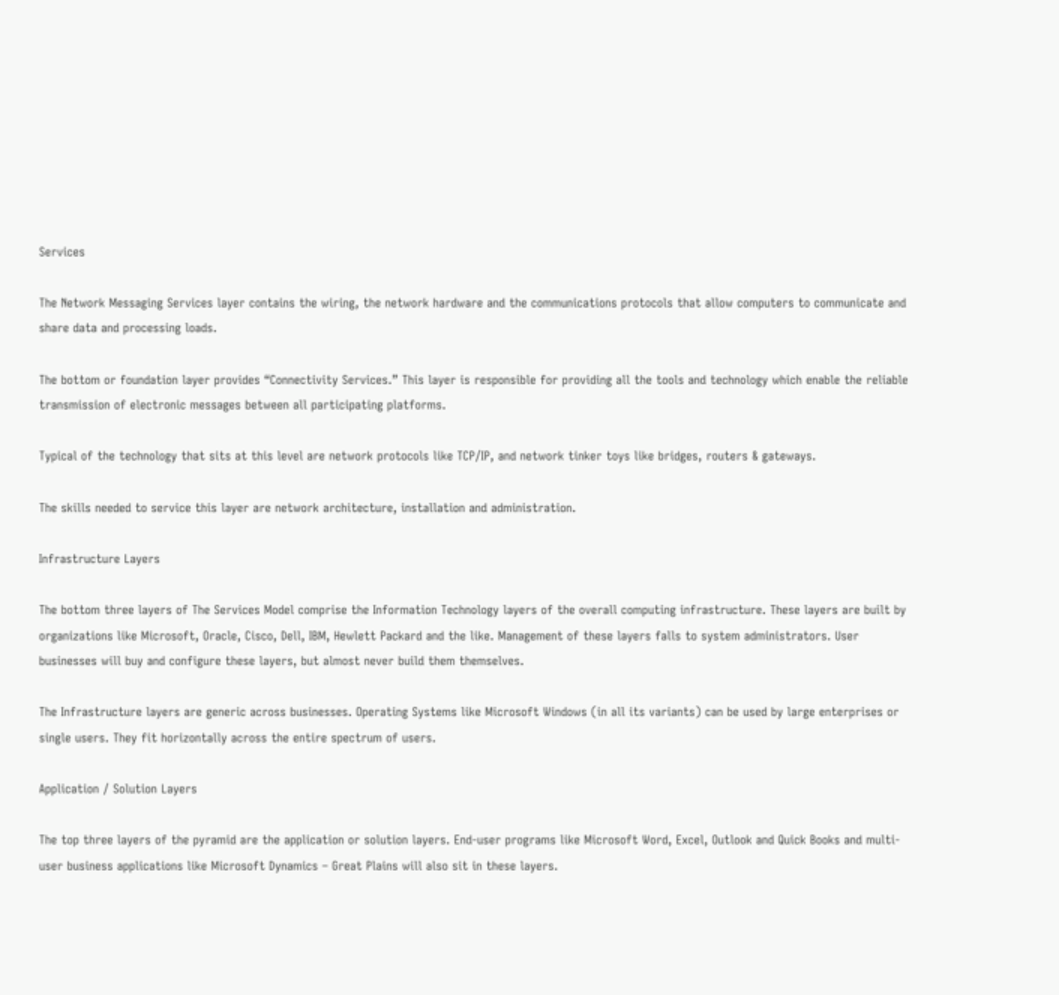Services

The Network Messaging Services layer contains the wiring, the network hardware and the communications protocols that allow computers to communicate and share data and processing loads.

The bottom or foundation layer provides “Connectivity Services.” This layer is responsible for providing all the tools and technology which enable the reliable transmission of electronic messages between all participating platforms.

Typical of the technology that sits at this level are network protocols like TCP/IP, and network tinker toys like bridges, routers & gateways.

The skills needed to service this layer are network architecture, installation and administration.

Infrastructure Layers

The bottom three layers of The Services Model comprise the Information Technology layers of the overall computing infrastructure. These layers are built by organizations like Microsoft, Oracle, Cisco, Dell, IBM, Hewlett Packard and the like. Management of these layers falls to system administrators. User businesses will buy and configure these layers, but almost never build them themselves.

The Infrastructure layers are generic across businesses. Operating Systems like Microsoft Windows (in all its variants) can be used by large enterprises or single users. They fit horizontally across the entire spectrum of users.

Application / Solution Layers

The top three layers of the pyramid are the application or solution layers. End-user programs like Microsoft Word, Excel, Outlook and Quick Books and multi-user business applications like Microsoft Dynamics – Great Plains will also sit in these layers.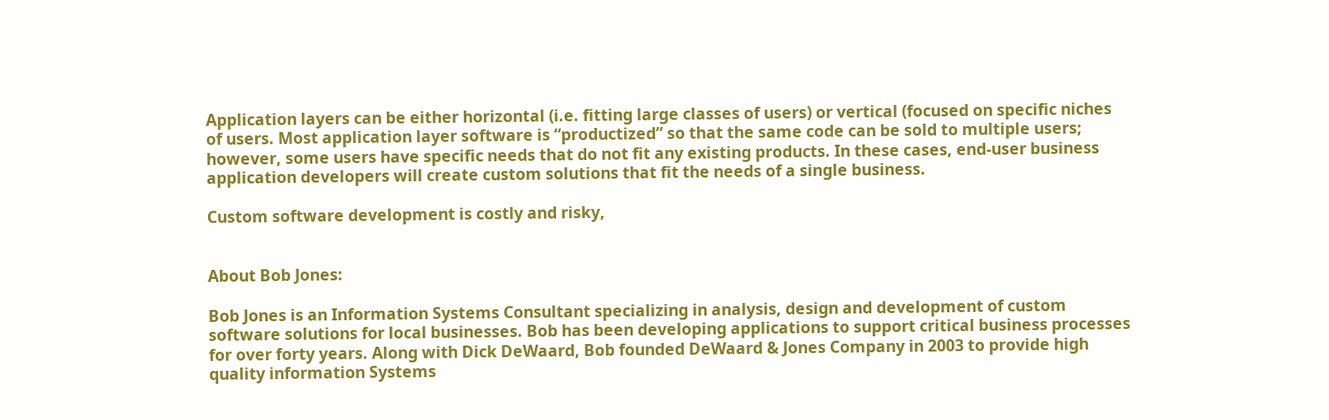Application layers can be either horizontal (i.e. fitting large classes of users) or vertical (focused on specific niches of users. Most application layer software is “productized” so that the same code can be sold to multiple users; however, some users have specific needs that do not fit any existing products. In these cases, end-user business application developers will create custom solutions that fit the needs of a single business.

Custom software development is costly and risky,


About Bob Jones:

Bob Jones is an Information Systems Consultant specializing in analysis, design and development of custom software solutions for local businesses. Bob has been developing applications to support critical business processes for over forty years. Along with Dick DeWaard, Bob founded DeWaard & Jones Company in 2003 to provide high quality information Systems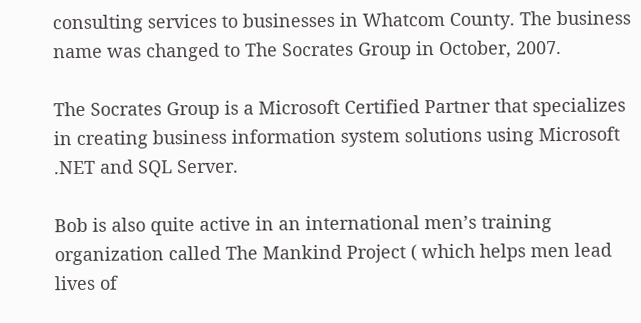consulting services to businesses in Whatcom County. The business name was changed to The Socrates Group in October, 2007.

The Socrates Group is a Microsoft Certified Partner that specializes in creating business information system solutions using Microsoft .NET and SQL Server.

Bob is also quite active in an international men’s training organization called The Mankind Project ( which helps men lead lives of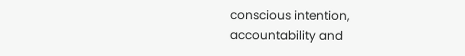conscious intention, accountability and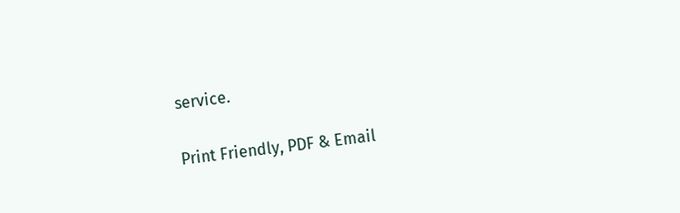service.

Print Friendly, PDF & Email